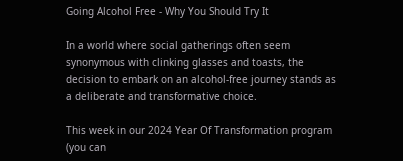Going Alcohol Free - Why You Should Try It

In a world where social gatherings often seem synonymous with clinking glasses and toasts, the decision to embark on an alcohol-free journey stands as a deliberate and transformative choice.

This week in our 2024 Year Of Transformation program (you can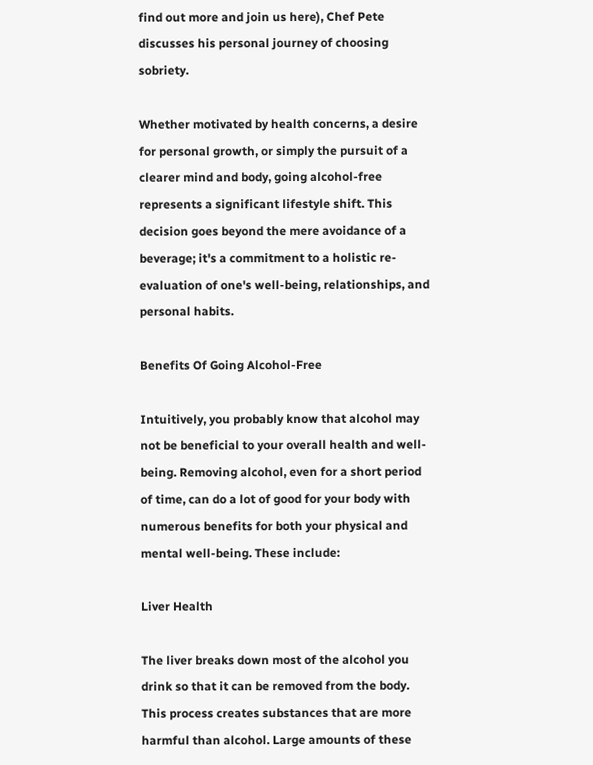find out more and join us here), Chef Pete discusses his personal journey of choosing sobriety.

Whether motivated by health concerns, a desire for personal growth, or simply the pursuit of a clearer mind and body, going alcohol-free represents a significant lifestyle shift. This decision goes beyond the mere avoidance of a beverage; it's a commitment to a holistic re-evaluation of one's well-being, relationships, and personal habits.

Benefits Of Going Alcohol-Free

Intuitively, you probably know that alcohol may not be beneficial to your overall health and well-being. Removing alcohol, even for a short period of time, can do a lot of good for your body with numerous benefits for both your physical and mental well-being. These include:

Liver Health

The liver breaks down most of the alcohol you drink so that it can be removed from the body. This process creates substances that are more harmful than alcohol. Large amounts of these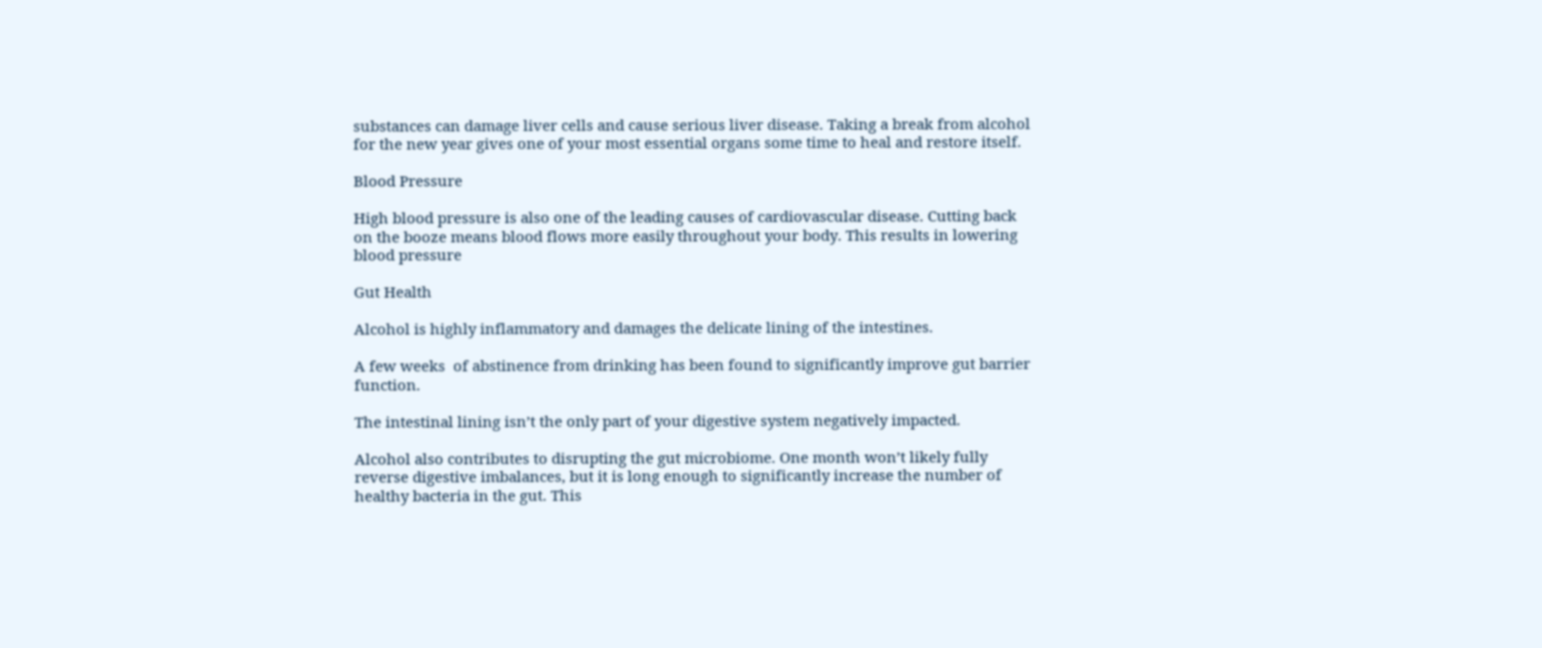substances can damage liver cells and cause serious liver disease. Taking a break from alcohol for the new year gives one of your most essential organs some time to heal and restore itself.

Blood Pressure

High blood pressure is also one of the leading causes of cardiovascular disease. Cutting back on the booze means blood flows more easily throughout your body. This results in lowering blood pressure

Gut Health

Alcohol is highly inflammatory and damages the delicate lining of the intestines.

A few weeks  of abstinence from drinking has been found to significantly improve gut barrier function.

The intestinal lining isn’t the only part of your digestive system negatively impacted.

Alcohol also contributes to disrupting the gut microbiome. One month won’t likely fully reverse digestive imbalances, but it is long enough to significantly increase the number of healthy bacteria in the gut. This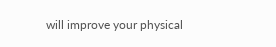will improve your physical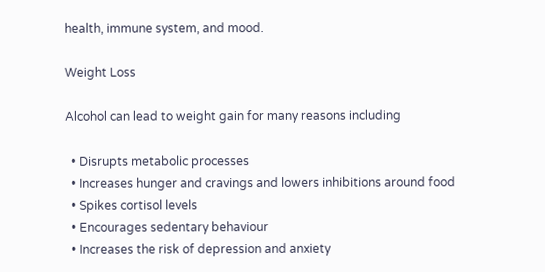health, immune system, and mood.

Weight Loss

Alcohol can lead to weight gain for many reasons including

  • Disrupts metabolic processes
  • Increases hunger and cravings and lowers inhibitions around food
  • Spikes cortisol levels
  • Encourages sedentary behaviour
  • Increases the risk of depression and anxiety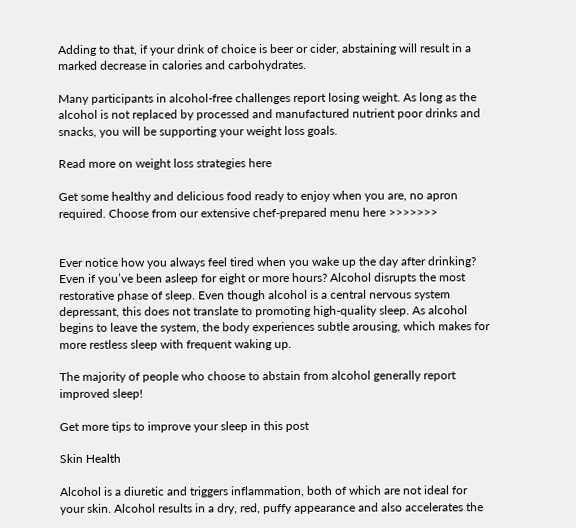Adding to that, if your drink of choice is beer or cider, abstaining will result in a marked decrease in calories and carbohydrates.

Many participants in alcohol-free challenges report losing weight. As long as the alcohol is not replaced by processed and manufactured nutrient poor drinks and snacks, you will be supporting your weight loss goals.

Read more on weight loss strategies here

Get some healthy and delicious food ready to enjoy when you are, no apron required. Choose from our extensive chef-prepared menu here >>>>>>>


Ever notice how you always feel tired when you wake up the day after drinking? Even if you’ve been asleep for eight or more hours? Alcohol disrupts the most restorative phase of sleep. Even though alcohol is a central nervous system depressant, this does not translate to promoting high-quality sleep. As alcohol begins to leave the system, the body experiences subtle arousing, which makes for more restless sleep with frequent waking up.

The majority of people who choose to abstain from alcohol generally report improved sleep!

Get more tips to improve your sleep in this post

Skin Health

Alcohol is a diuretic and triggers inflammation, both of which are not ideal for your skin. Alcohol results in a dry, red, puffy appearance and also accelerates the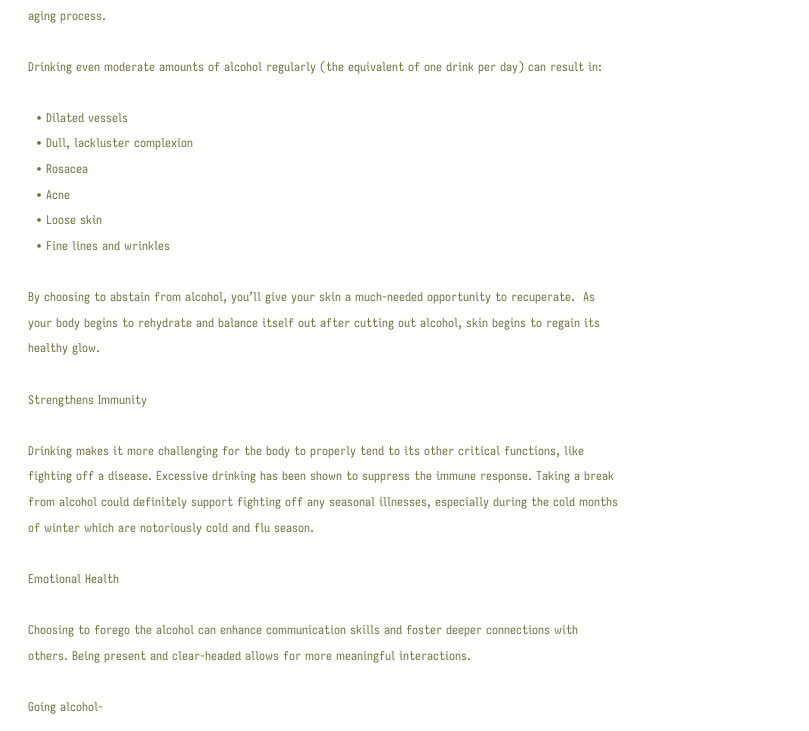aging process.

Drinking even moderate amounts of alcohol regularly (the equivalent of one drink per day) can result in:

  • Dilated vessels
  • Dull, lackluster complexion
  • Rosacea
  • Acne
  • Loose skin
  • Fine lines and wrinkles

By choosing to abstain from alcohol, you’ll give your skin a much-needed opportunity to recuperate.  As your body begins to rehydrate and balance itself out after cutting out alcohol, skin begins to regain its healthy glow.

Strengthens Immunity

Drinking makes it more challenging for the body to properly tend to its other critical functions, like fighting off a disease. Excessive drinking has been shown to suppress the immune response. Taking a break from alcohol could definitely support fighting off any seasonal illnesses, especially during the cold months of winter which are notoriously cold and flu season.

Emotional Health

Choosing to forego the alcohol can enhance communication skills and foster deeper connections with others. Being present and clear-headed allows for more meaningful interactions.

Going alcohol-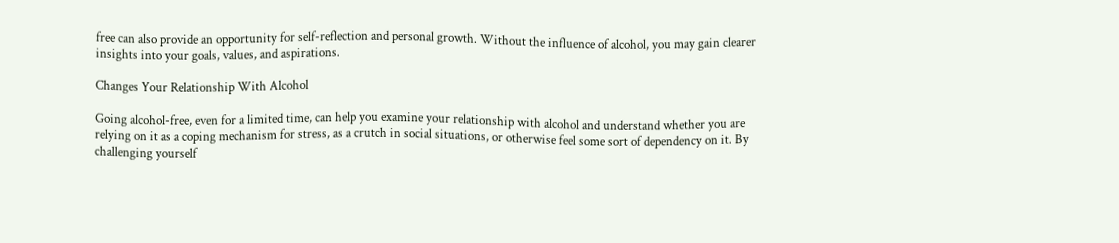free can also provide an opportunity for self-reflection and personal growth. Without the influence of alcohol, you may gain clearer insights into your goals, values, and aspirations.

Changes Your Relationship With Alcohol

Going alcohol-free, even for a limited time, can help you examine your relationship with alcohol and understand whether you are relying on it as a coping mechanism for stress, as a crutch in social situations, or otherwise feel some sort of dependency on it. By challenging yourself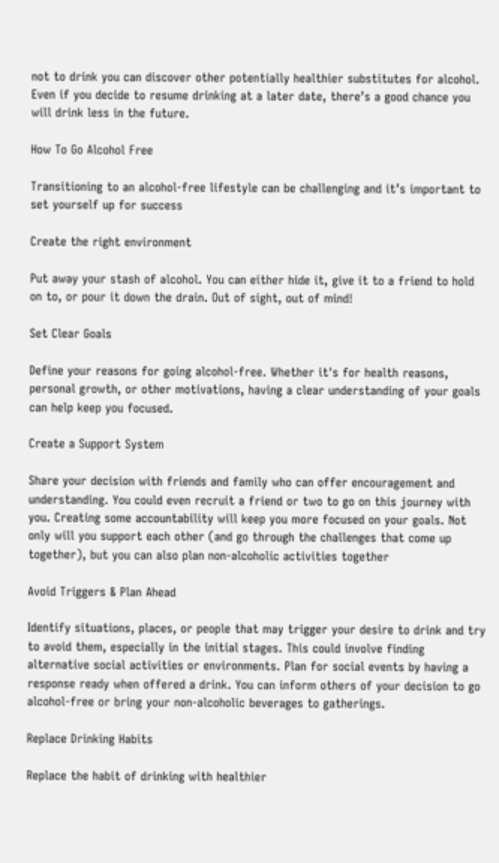not to drink you can discover other potentially healthier substitutes for alcohol. Even if you decide to resume drinking at a later date, there’s a good chance you will drink less in the future.

How To Go Alcohol Free

Transitioning to an alcohol-free lifestyle can be challenging and it’s important to set yourself up for success

Create the right environment

Put away your stash of alcohol. You can either hide it, give it to a friend to hold on to, or pour it down the drain. Out of sight, out of mind!

Set Clear Goals

Define your reasons for going alcohol-free. Whether it's for health reasons, personal growth, or other motivations, having a clear understanding of your goals can help keep you focused.

Create a Support System

Share your decision with friends and family who can offer encouragement and understanding. You could even recruit a friend or two to go on this journey with you. Creating some accountability will keep you more focused on your goals. Not only will you support each other (and go through the challenges that come up together), but you can also plan non-alcoholic activities together

Avoid Triggers & Plan Ahead

Identify situations, places, or people that may trigger your desire to drink and try to avoid them, especially in the initial stages. This could involve finding alternative social activities or environments. Plan for social events by having a response ready when offered a drink. You can inform others of your decision to go alcohol-free or bring your non-alcoholic beverages to gatherings.

Replace Drinking Habits

Replace the habit of drinking with healthier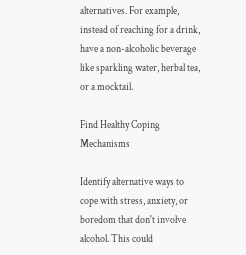alternatives. For example, instead of reaching for a drink, have a non-alcoholic beverage like sparkling water, herbal tea, or a mocktail.

Find Healthy Coping Mechanisms

Identify alternative ways to cope with stress, anxiety, or boredom that don't involve alcohol. This could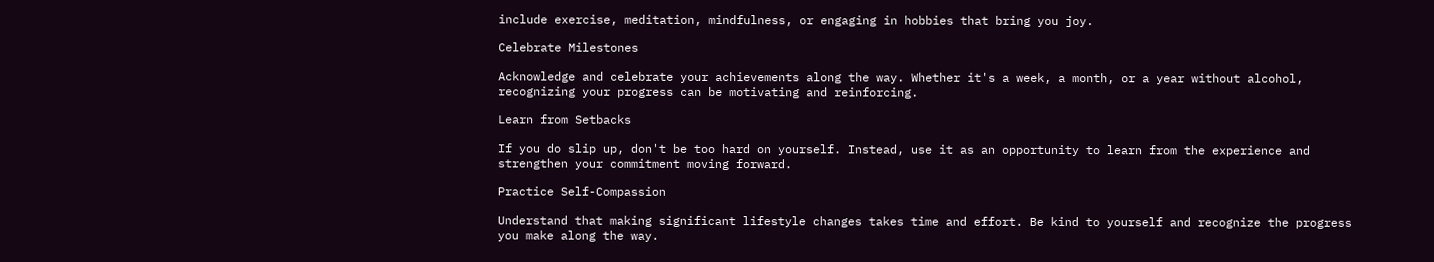include exercise, meditation, mindfulness, or engaging in hobbies that bring you joy.

Celebrate Milestones

Acknowledge and celebrate your achievements along the way. Whether it's a week, a month, or a year without alcohol, recognizing your progress can be motivating and reinforcing.

Learn from Setbacks

If you do slip up, don't be too hard on yourself. Instead, use it as an opportunity to learn from the experience and strengthen your commitment moving forward.

Practice Self-Compassion

Understand that making significant lifestyle changes takes time and effort. Be kind to yourself and recognize the progress you make along the way.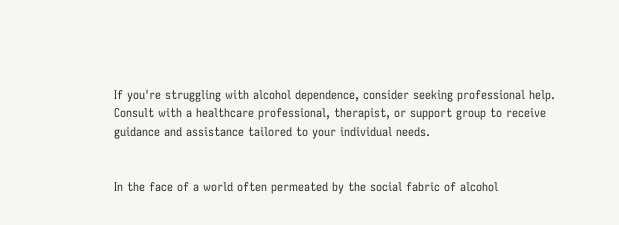If you're struggling with alcohol dependence, consider seeking professional help. Consult with a healthcare professional, therapist, or support group to receive guidance and assistance tailored to your individual needs.


In the face of a world often permeated by the social fabric of alcohol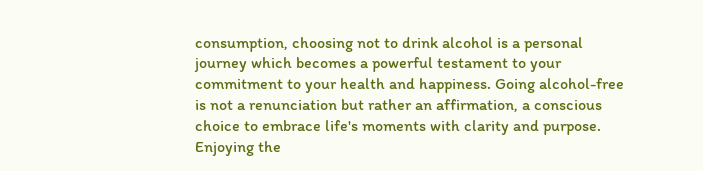consumption, choosing not to drink alcohol is a personal journey which becomes a powerful testament to your commitment to your health and happiness. Going alcohol-free is not a renunciation but rather an affirmation, a conscious choice to embrace life's moments with clarity and purpose. Enjoying the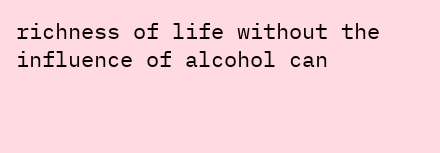richness of life without the influence of alcohol can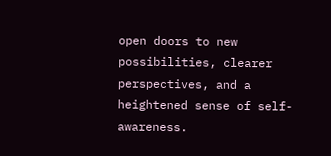open doors to new possibilities, clearer perspectives, and a heightened sense of self-awareness.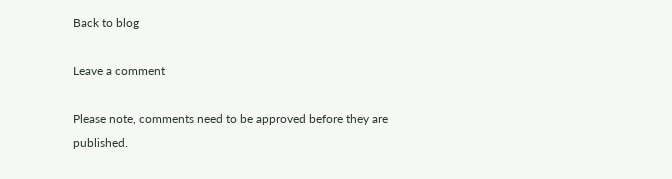Back to blog

Leave a comment

Please note, comments need to be approved before they are published.